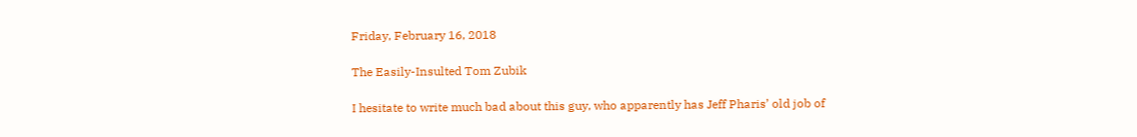Friday, February 16, 2018

The Easily-Insulted Tom Zubik

I hesitate to write much bad about this guy, who apparently has Jeff Pharis’ old job of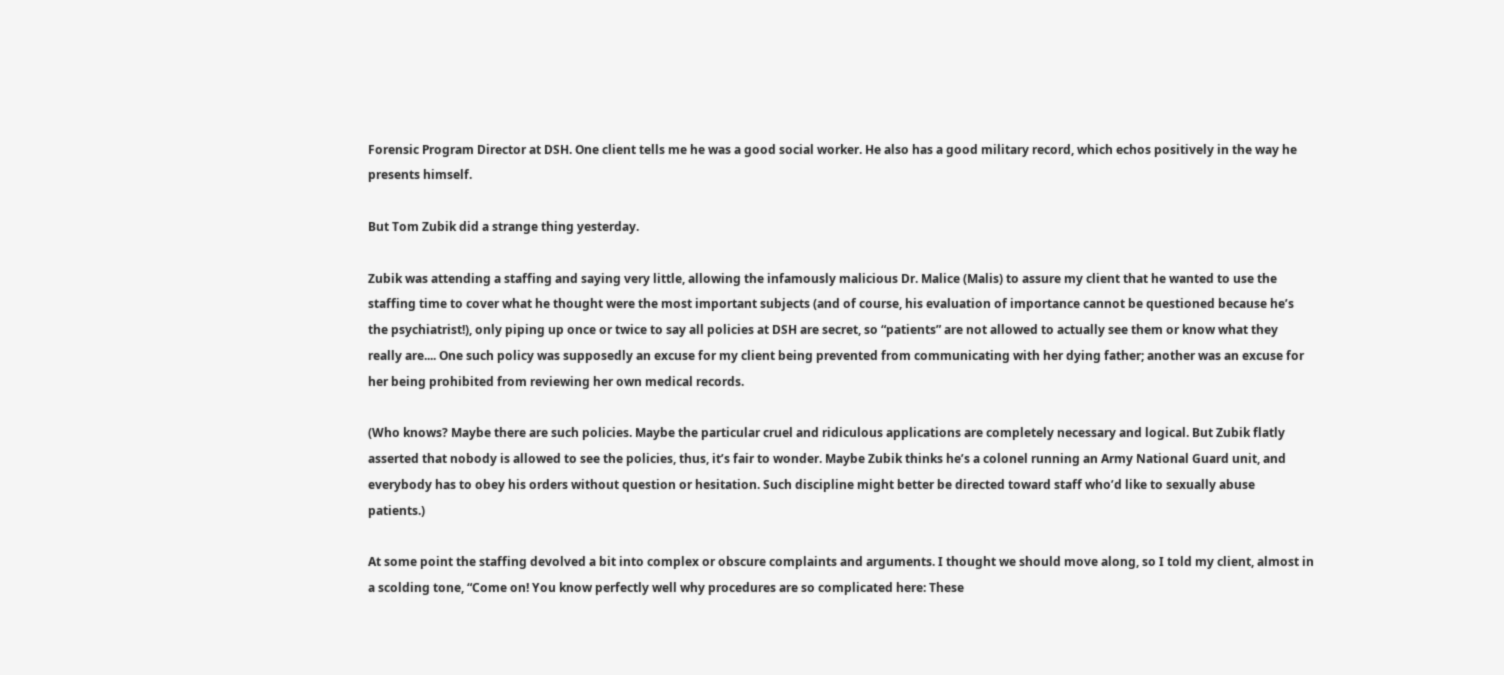Forensic Program Director at DSH. One client tells me he was a good social worker. He also has a good military record, which echos positively in the way he presents himself.

But Tom Zubik did a strange thing yesterday.

Zubik was attending a staffing and saying very little, allowing the infamously malicious Dr. Malice (Malis) to assure my client that he wanted to use the staffing time to cover what he thought were the most important subjects (and of course, his evaluation of importance cannot be questioned because he’s the psychiatrist!), only piping up once or twice to say all policies at DSH are secret, so “patients” are not allowed to actually see them or know what they really are.... One such policy was supposedly an excuse for my client being prevented from communicating with her dying father; another was an excuse for her being prohibited from reviewing her own medical records.

(Who knows? Maybe there are such policies. Maybe the particular cruel and ridiculous applications are completely necessary and logical. But Zubik flatly asserted that nobody is allowed to see the policies, thus, it’s fair to wonder. Maybe Zubik thinks he’s a colonel running an Army National Guard unit, and everybody has to obey his orders without question or hesitation. Such discipline might better be directed toward staff who’d like to sexually abuse patients.)

At some point the staffing devolved a bit into complex or obscure complaints and arguments. I thought we should move along, so I told my client, almost in a scolding tone, “Come on! You know perfectly well why procedures are so complicated here: These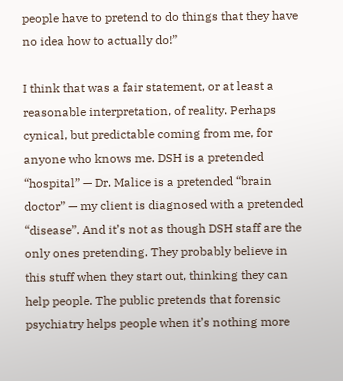people have to pretend to do things that they have no idea how to actually do!”

I think that was a fair statement, or at least a reasonable interpretation, of reality. Perhaps cynical, but predictable coming from me, for anyone who knows me. DSH is a pretended “hospital” — Dr. Malice is a pretended “brain doctor” — my client is diagnosed with a pretended “disease”. And it’s not as though DSH staff are the only ones pretending. They probably believe in this stuff when they start out, thinking they can help people. The public pretends that forensic psychiatry helps people when it’s nothing more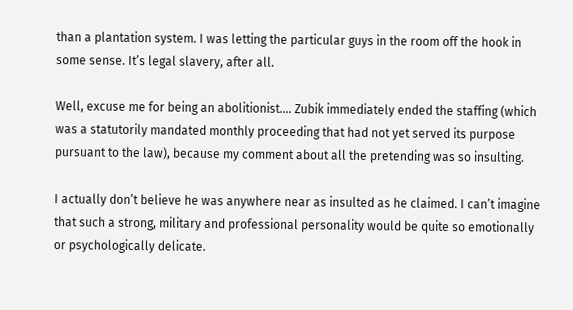than a plantation system. I was letting the particular guys in the room off the hook in some sense. It’s legal slavery, after all.

Well, excuse me for being an abolitionist.... Zubik immediately ended the staffing (which was a statutorily mandated monthly proceeding that had not yet served its purpose pursuant to the law), because my comment about all the pretending was so insulting.

I actually don’t believe he was anywhere near as insulted as he claimed. I can’t imagine that such a strong, military and professional personality would be quite so emotionally or psychologically delicate.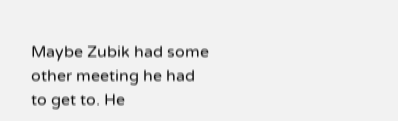Maybe Zubik had some other meeting he had to get to. He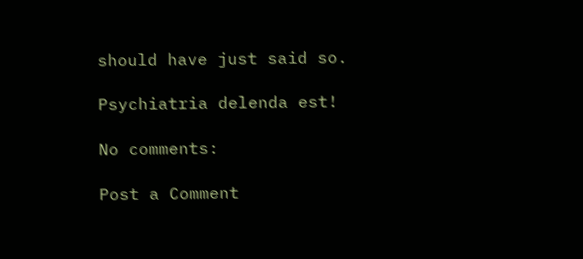should have just said so.

Psychiatria delenda est!

No comments:

Post a Comment